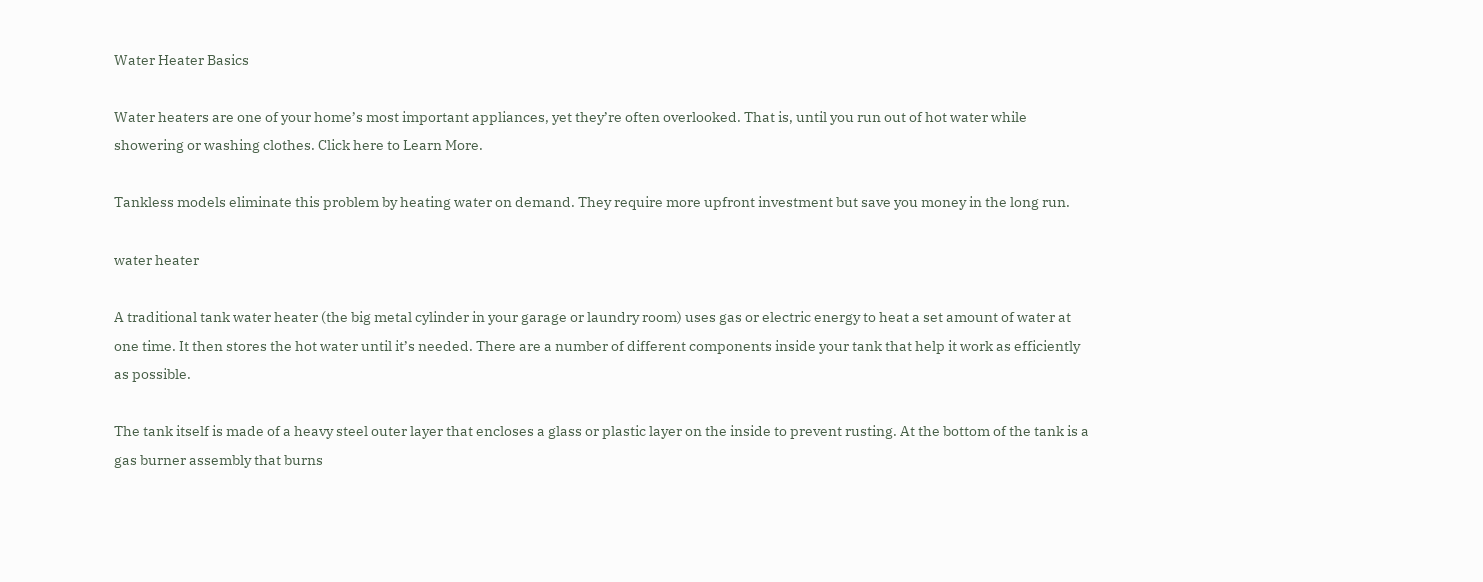Water Heater Basics

Water heaters are one of your home’s most important appliances, yet they’re often overlooked. That is, until you run out of hot water while showering or washing clothes. Click here to Learn More.

Tankless models eliminate this problem by heating water on demand. They require more upfront investment but save you money in the long run.

water heater

A traditional tank water heater (the big metal cylinder in your garage or laundry room) uses gas or electric energy to heat a set amount of water at one time. It then stores the hot water until it’s needed. There are a number of different components inside your tank that help it work as efficiently as possible.

The tank itself is made of a heavy steel outer layer that encloses a glass or plastic layer on the inside to prevent rusting. At the bottom of the tank is a gas burner assembly that burns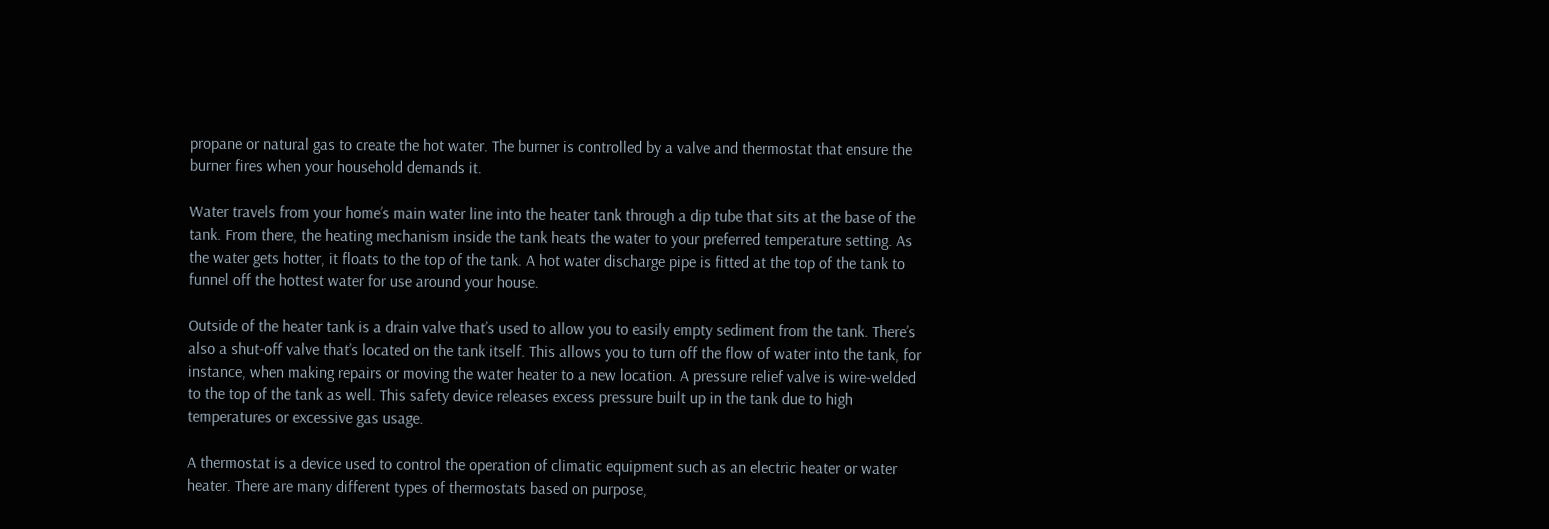propane or natural gas to create the hot water. The burner is controlled by a valve and thermostat that ensure the burner fires when your household demands it.

Water travels from your home’s main water line into the heater tank through a dip tube that sits at the base of the tank. From there, the heating mechanism inside the tank heats the water to your preferred temperature setting. As the water gets hotter, it floats to the top of the tank. A hot water discharge pipe is fitted at the top of the tank to funnel off the hottest water for use around your house.

Outside of the heater tank is a drain valve that’s used to allow you to easily empty sediment from the tank. There’s also a shut-off valve that’s located on the tank itself. This allows you to turn off the flow of water into the tank, for instance, when making repairs or moving the water heater to a new location. A pressure relief valve is wire-welded to the top of the tank as well. This safety device releases excess pressure built up in the tank due to high temperatures or excessive gas usage.

A thermostat is a device used to control the operation of climatic equipment such as an electric heater or water heater. There are many different types of thermostats based on purpose,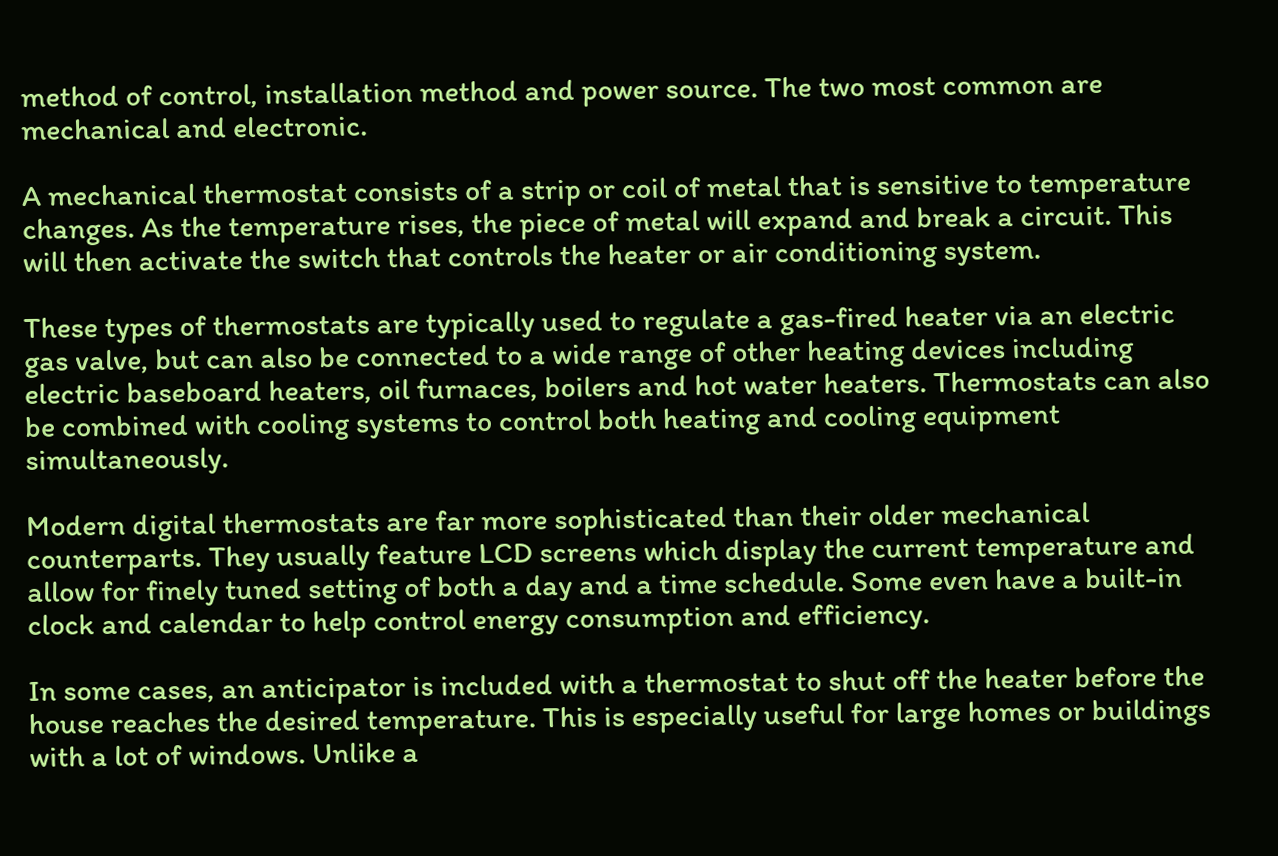method of control, installation method and power source. The two most common are mechanical and electronic.

A mechanical thermostat consists of a strip or coil of metal that is sensitive to temperature changes. As the temperature rises, the piece of metal will expand and break a circuit. This will then activate the switch that controls the heater or air conditioning system.

These types of thermostats are typically used to regulate a gas-fired heater via an electric gas valve, but can also be connected to a wide range of other heating devices including electric baseboard heaters, oil furnaces, boilers and hot water heaters. Thermostats can also be combined with cooling systems to control both heating and cooling equipment simultaneously.

Modern digital thermostats are far more sophisticated than their older mechanical counterparts. They usually feature LCD screens which display the current temperature and allow for finely tuned setting of both a day and a time schedule. Some even have a built-in clock and calendar to help control energy consumption and efficiency.

In some cases, an anticipator is included with a thermostat to shut off the heater before the house reaches the desired temperature. This is especially useful for large homes or buildings with a lot of windows. Unlike a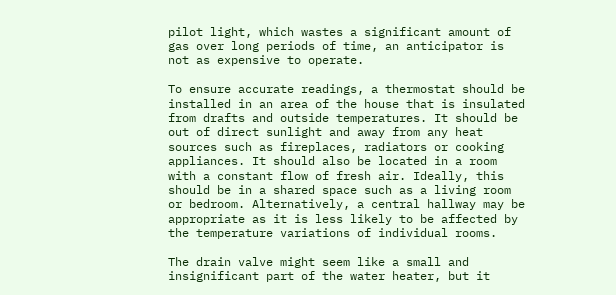pilot light, which wastes a significant amount of gas over long periods of time, an anticipator is not as expensive to operate.

To ensure accurate readings, a thermostat should be installed in an area of the house that is insulated from drafts and outside temperatures. It should be out of direct sunlight and away from any heat sources such as fireplaces, radiators or cooking appliances. It should also be located in a room with a constant flow of fresh air. Ideally, this should be in a shared space such as a living room or bedroom. Alternatively, a central hallway may be appropriate as it is less likely to be affected by the temperature variations of individual rooms.

The drain valve might seem like a small and insignificant part of the water heater, but it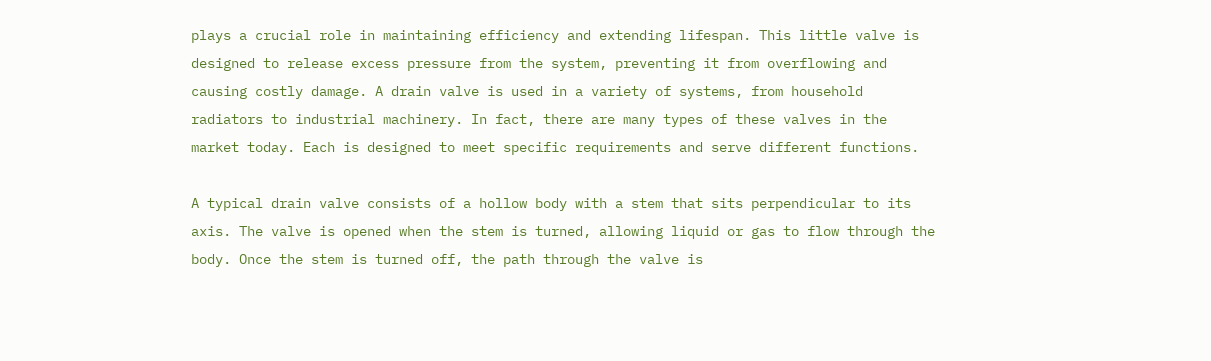plays a crucial role in maintaining efficiency and extending lifespan. This little valve is designed to release excess pressure from the system, preventing it from overflowing and causing costly damage. A drain valve is used in a variety of systems, from household radiators to industrial machinery. In fact, there are many types of these valves in the market today. Each is designed to meet specific requirements and serve different functions.

A typical drain valve consists of a hollow body with a stem that sits perpendicular to its axis. The valve is opened when the stem is turned, allowing liquid or gas to flow through the body. Once the stem is turned off, the path through the valve is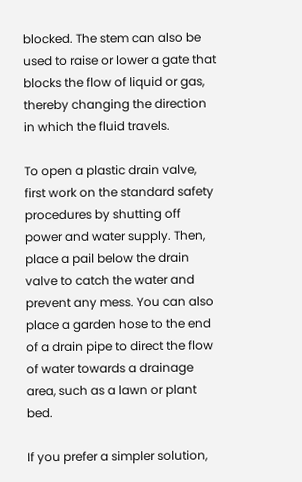blocked. The stem can also be used to raise or lower a gate that blocks the flow of liquid or gas, thereby changing the direction in which the fluid travels.

To open a plastic drain valve, first work on the standard safety procedures by shutting off power and water supply. Then, place a pail below the drain valve to catch the water and prevent any mess. You can also place a garden hose to the end of a drain pipe to direct the flow of water towards a drainage area, such as a lawn or plant bed.

If you prefer a simpler solution,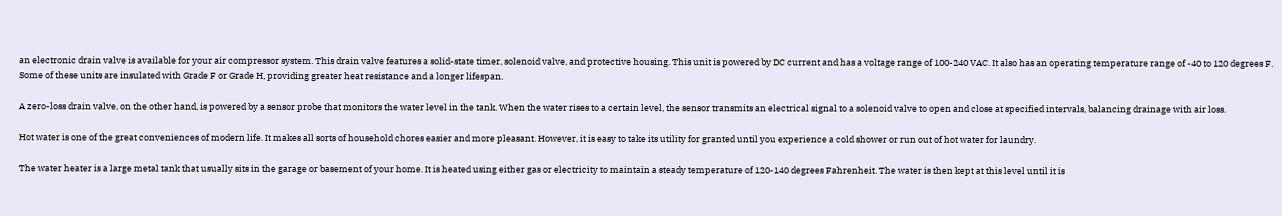an electronic drain valve is available for your air compressor system. This drain valve features a solid-state timer, solenoid valve, and protective housing. This unit is powered by DC current and has a voltage range of 100-240 VAC. It also has an operating temperature range of -40 to 120 degrees F. Some of these units are insulated with Grade F or Grade H, providing greater heat resistance and a longer lifespan.

A zero-loss drain valve, on the other hand, is powered by a sensor probe that monitors the water level in the tank. When the water rises to a certain level, the sensor transmits an electrical signal to a solenoid valve to open and close at specified intervals, balancing drainage with air loss.

Hot water is one of the great conveniences of modern life. It makes all sorts of household chores easier and more pleasant. However, it is easy to take its utility for granted until you experience a cold shower or run out of hot water for laundry.

The water heater is a large metal tank that usually sits in the garage or basement of your home. It is heated using either gas or electricity to maintain a steady temperature of 120-140 degrees Fahrenheit. The water is then kept at this level until it is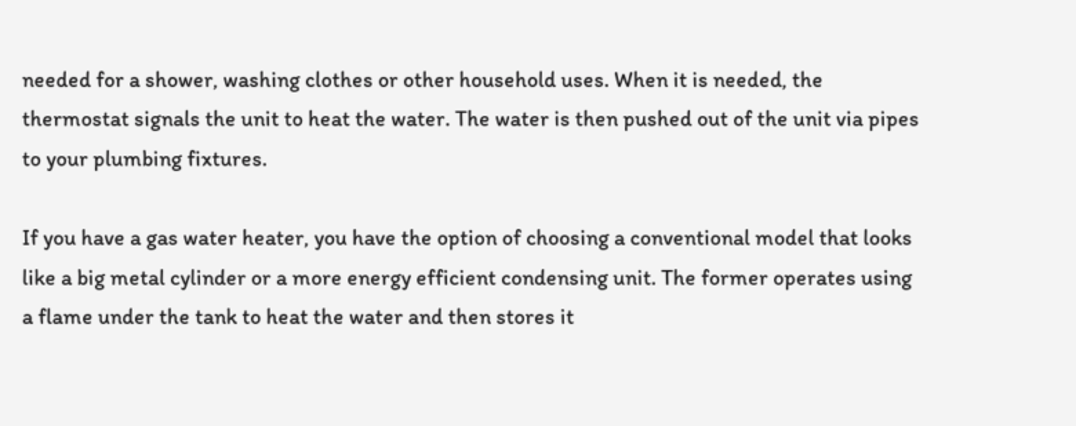needed for a shower, washing clothes or other household uses. When it is needed, the thermostat signals the unit to heat the water. The water is then pushed out of the unit via pipes to your plumbing fixtures.

If you have a gas water heater, you have the option of choosing a conventional model that looks like a big metal cylinder or a more energy efficient condensing unit. The former operates using a flame under the tank to heat the water and then stores it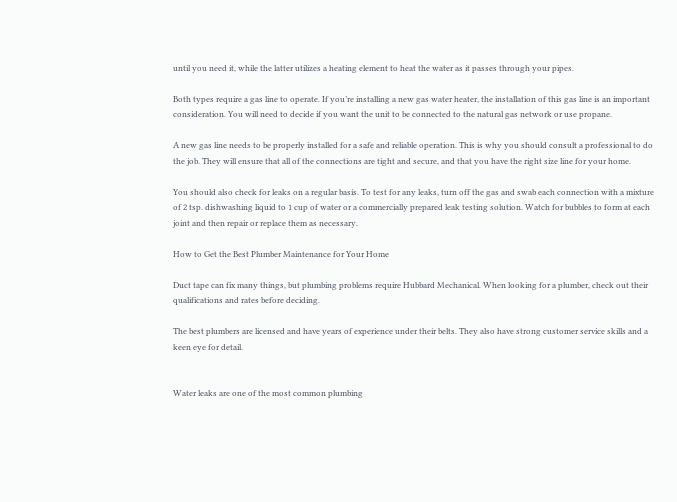until you need it, while the latter utilizes a heating element to heat the water as it passes through your pipes.

Both types require a gas line to operate. If you’re installing a new gas water heater, the installation of this gas line is an important consideration. You will need to decide if you want the unit to be connected to the natural gas network or use propane.

A new gas line needs to be properly installed for a safe and reliable operation. This is why you should consult a professional to do the job. They will ensure that all of the connections are tight and secure, and that you have the right size line for your home.

You should also check for leaks on a regular basis. To test for any leaks, turn off the gas and swab each connection with a mixture of 2 tsp. dishwashing liquid to 1 cup of water or a commercially prepared leak testing solution. Watch for bubbles to form at each joint and then repair or replace them as necessary.

How to Get the Best Plumber Maintenance for Your Home

Duct tape can fix many things, but plumbing problems require Hubbard Mechanical. When looking for a plumber, check out their qualifications and rates before deciding.

The best plumbers are licensed and have years of experience under their belts. They also have strong customer service skills and a keen eye for detail.


Water leaks are one of the most common plumbing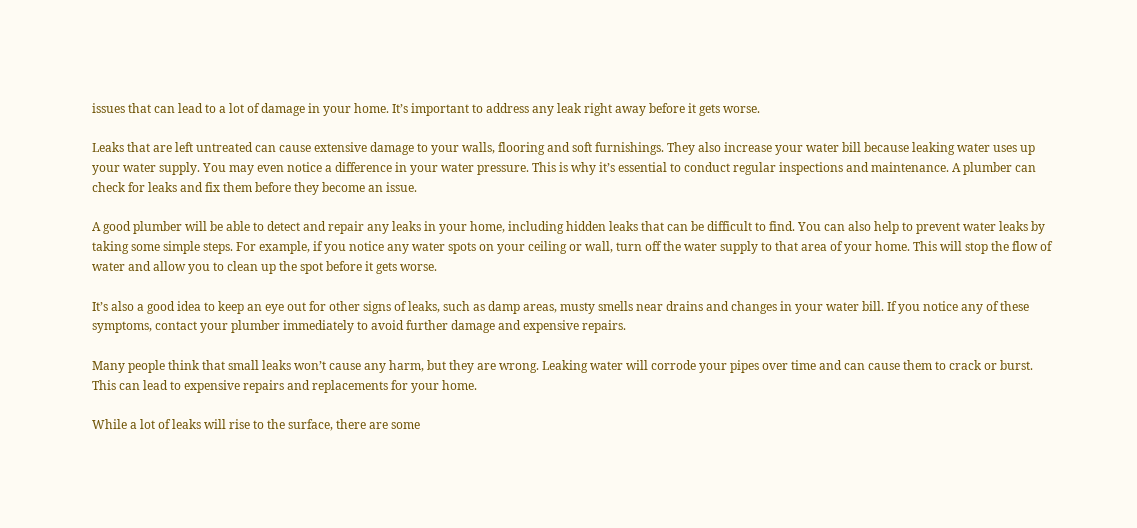issues that can lead to a lot of damage in your home. It’s important to address any leak right away before it gets worse.

Leaks that are left untreated can cause extensive damage to your walls, flooring and soft furnishings. They also increase your water bill because leaking water uses up your water supply. You may even notice a difference in your water pressure. This is why it’s essential to conduct regular inspections and maintenance. A plumber can check for leaks and fix them before they become an issue.

A good plumber will be able to detect and repair any leaks in your home, including hidden leaks that can be difficult to find. You can also help to prevent water leaks by taking some simple steps. For example, if you notice any water spots on your ceiling or wall, turn off the water supply to that area of your home. This will stop the flow of water and allow you to clean up the spot before it gets worse.

It’s also a good idea to keep an eye out for other signs of leaks, such as damp areas, musty smells near drains and changes in your water bill. If you notice any of these symptoms, contact your plumber immediately to avoid further damage and expensive repairs.

Many people think that small leaks won’t cause any harm, but they are wrong. Leaking water will corrode your pipes over time and can cause them to crack or burst. This can lead to expensive repairs and replacements for your home.

While a lot of leaks will rise to the surface, there are some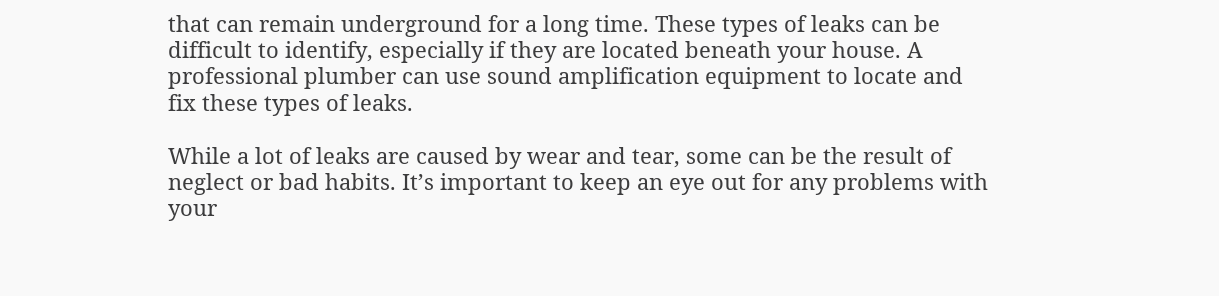that can remain underground for a long time. These types of leaks can be difficult to identify, especially if they are located beneath your house. A professional plumber can use sound amplification equipment to locate and fix these types of leaks.

While a lot of leaks are caused by wear and tear, some can be the result of neglect or bad habits. It’s important to keep an eye out for any problems with your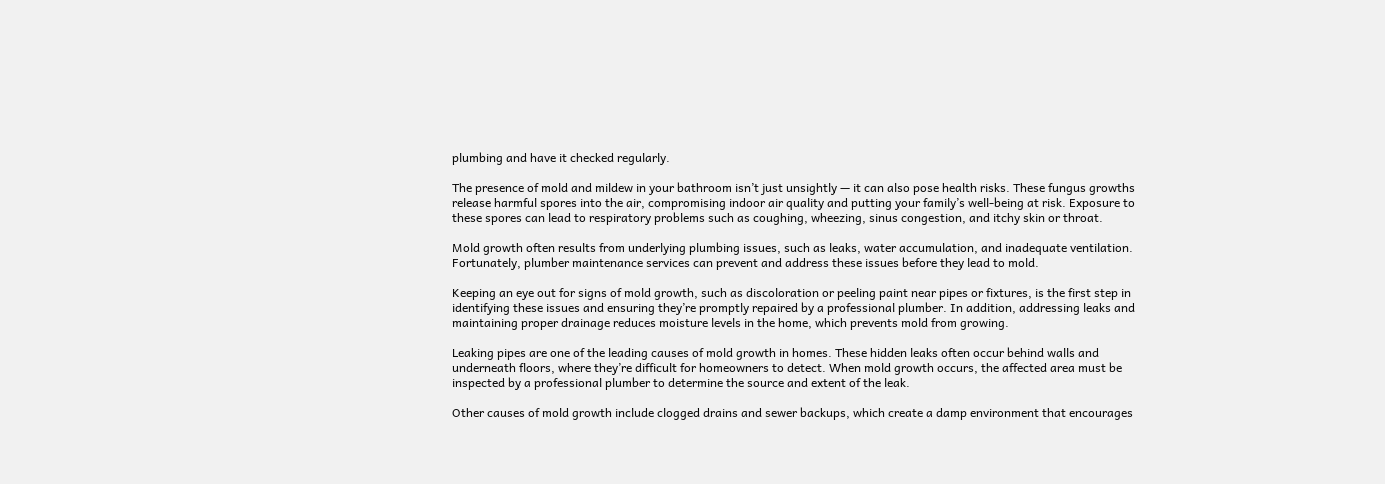plumbing and have it checked regularly.

The presence of mold and mildew in your bathroom isn’t just unsightly — it can also pose health risks. These fungus growths release harmful spores into the air, compromising indoor air quality and putting your family’s well-being at risk. Exposure to these spores can lead to respiratory problems such as coughing, wheezing, sinus congestion, and itchy skin or throat.

Mold growth often results from underlying plumbing issues, such as leaks, water accumulation, and inadequate ventilation. Fortunately, plumber maintenance services can prevent and address these issues before they lead to mold.

Keeping an eye out for signs of mold growth, such as discoloration or peeling paint near pipes or fixtures, is the first step in identifying these issues and ensuring they’re promptly repaired by a professional plumber. In addition, addressing leaks and maintaining proper drainage reduces moisture levels in the home, which prevents mold from growing.

Leaking pipes are one of the leading causes of mold growth in homes. These hidden leaks often occur behind walls and underneath floors, where they’re difficult for homeowners to detect. When mold growth occurs, the affected area must be inspected by a professional plumber to determine the source and extent of the leak.

Other causes of mold growth include clogged drains and sewer backups, which create a damp environment that encourages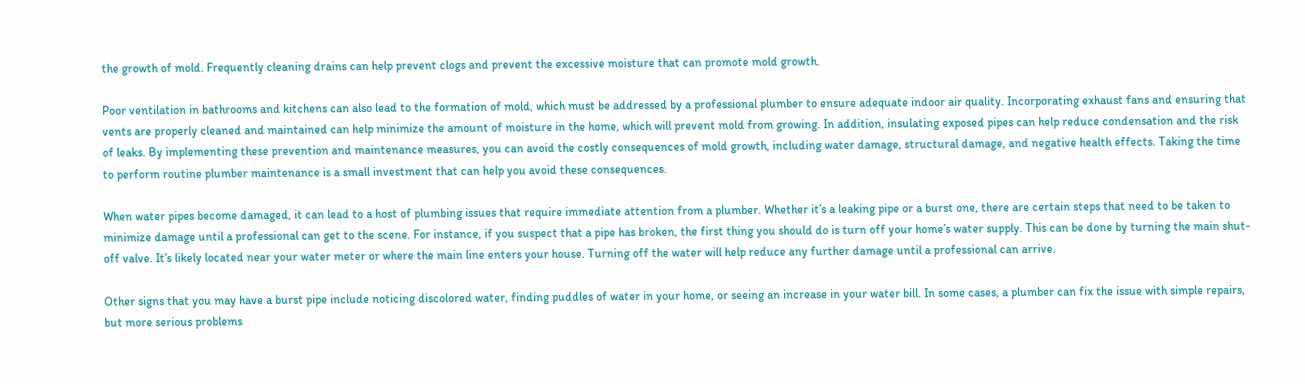the growth of mold. Frequently cleaning drains can help prevent clogs and prevent the excessive moisture that can promote mold growth.

Poor ventilation in bathrooms and kitchens can also lead to the formation of mold, which must be addressed by a professional plumber to ensure adequate indoor air quality. Incorporating exhaust fans and ensuring that vents are properly cleaned and maintained can help minimize the amount of moisture in the home, which will prevent mold from growing. In addition, insulating exposed pipes can help reduce condensation and the risk of leaks. By implementing these prevention and maintenance measures, you can avoid the costly consequences of mold growth, including water damage, structural damage, and negative health effects. Taking the time to perform routine plumber maintenance is a small investment that can help you avoid these consequences.

When water pipes become damaged, it can lead to a host of plumbing issues that require immediate attention from a plumber. Whether it’s a leaking pipe or a burst one, there are certain steps that need to be taken to minimize damage until a professional can get to the scene. For instance, if you suspect that a pipe has broken, the first thing you should do is turn off your home’s water supply. This can be done by turning the main shut-off valve. It’s likely located near your water meter or where the main line enters your house. Turning off the water will help reduce any further damage until a professional can arrive.

Other signs that you may have a burst pipe include noticing discolored water, finding puddles of water in your home, or seeing an increase in your water bill. In some cases, a plumber can fix the issue with simple repairs, but more serious problems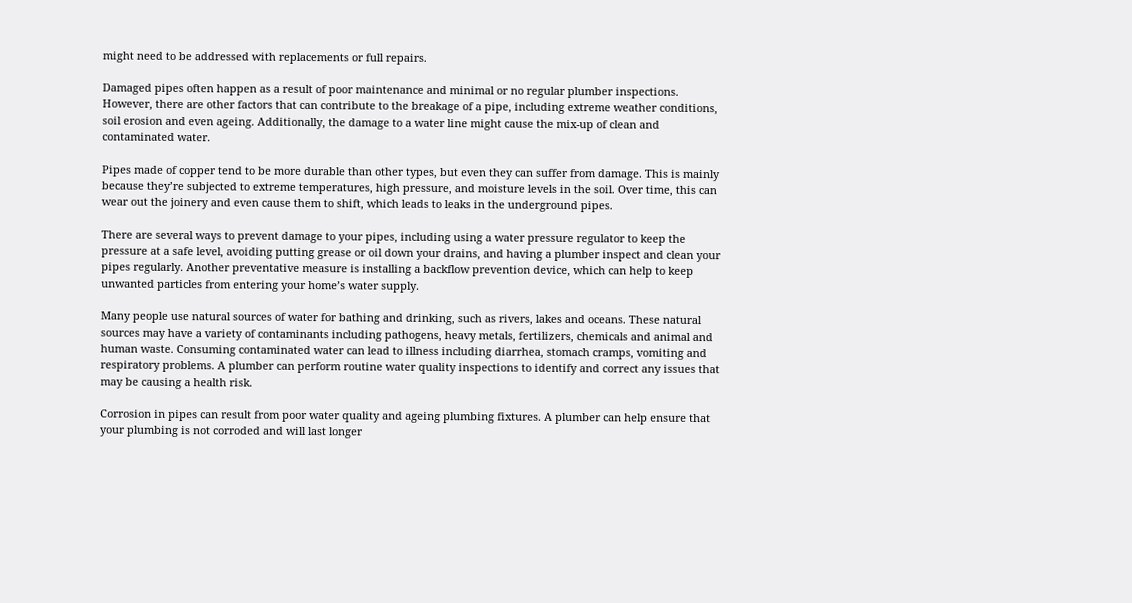might need to be addressed with replacements or full repairs.

Damaged pipes often happen as a result of poor maintenance and minimal or no regular plumber inspections. However, there are other factors that can contribute to the breakage of a pipe, including extreme weather conditions, soil erosion and even ageing. Additionally, the damage to a water line might cause the mix-up of clean and contaminated water.

Pipes made of copper tend to be more durable than other types, but even they can suffer from damage. This is mainly because they’re subjected to extreme temperatures, high pressure, and moisture levels in the soil. Over time, this can wear out the joinery and even cause them to shift, which leads to leaks in the underground pipes.

There are several ways to prevent damage to your pipes, including using a water pressure regulator to keep the pressure at a safe level, avoiding putting grease or oil down your drains, and having a plumber inspect and clean your pipes regularly. Another preventative measure is installing a backflow prevention device, which can help to keep unwanted particles from entering your home’s water supply.

Many people use natural sources of water for bathing and drinking, such as rivers, lakes and oceans. These natural sources may have a variety of contaminants including pathogens, heavy metals, fertilizers, chemicals and animal and human waste. Consuming contaminated water can lead to illness including diarrhea, stomach cramps, vomiting and respiratory problems. A plumber can perform routine water quality inspections to identify and correct any issues that may be causing a health risk.

Corrosion in pipes can result from poor water quality and ageing plumbing fixtures. A plumber can help ensure that your plumbing is not corroded and will last longer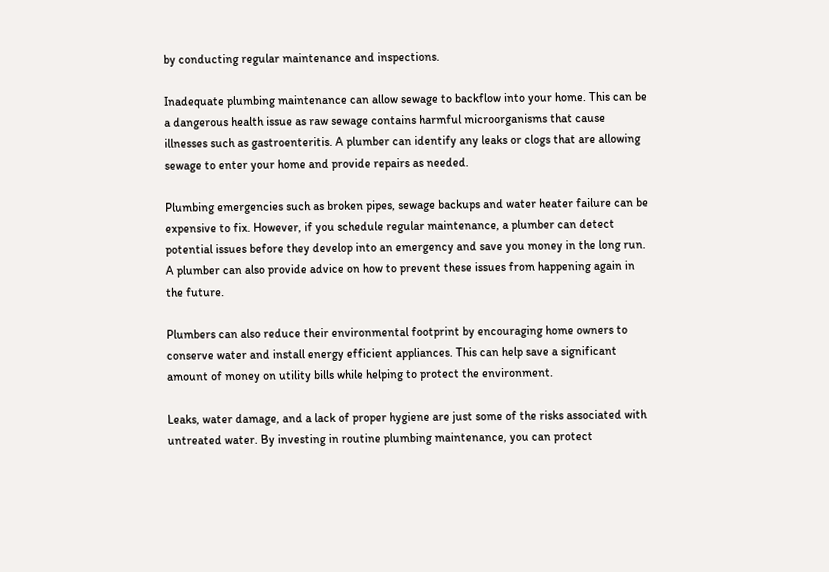by conducting regular maintenance and inspections.

Inadequate plumbing maintenance can allow sewage to backflow into your home. This can be a dangerous health issue as raw sewage contains harmful microorganisms that cause illnesses such as gastroenteritis. A plumber can identify any leaks or clogs that are allowing sewage to enter your home and provide repairs as needed.

Plumbing emergencies such as broken pipes, sewage backups and water heater failure can be expensive to fix. However, if you schedule regular maintenance, a plumber can detect potential issues before they develop into an emergency and save you money in the long run. A plumber can also provide advice on how to prevent these issues from happening again in the future.

Plumbers can also reduce their environmental footprint by encouraging home owners to conserve water and install energy efficient appliances. This can help save a significant amount of money on utility bills while helping to protect the environment.

Leaks, water damage, and a lack of proper hygiene are just some of the risks associated with untreated water. By investing in routine plumbing maintenance, you can protect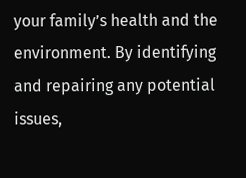your family’s health and the environment. By identifying and repairing any potential issues,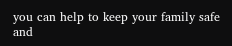you can help to keep your family safe and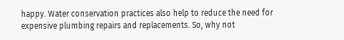happy. Water conservation practices also help to reduce the need for expensive plumbing repairs and replacements. So, why not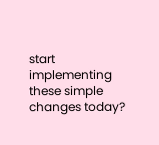start implementing these simple changes today?